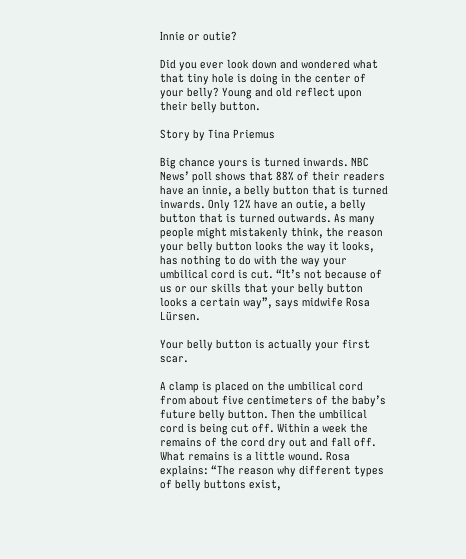Innie or outie?

Did you ever look down and wondered what that tiny hole is doing in the center of your belly? Young and old reflect upon their belly button.

Story by Tina Priemus

Big chance yours is turned inwards. NBC News’ poll shows that 88% of their readers have an innie, a belly button that is turned inwards. Only 12% have an outie, a belly button that is turned outwards. As many people might mistakenly think, the reason your belly button looks the way it looks, has nothing to do with the way your umbilical cord is cut. “It’s not because of us or our skills that your belly button looks a certain way”, says midwife Rosa Lürsen.

Your belly button is actually your first scar.

A clamp is placed on the umbilical cord from about five centimeters of the baby’s future belly button. Then the umbilical cord is being cut off. Within a week the remains of the cord dry out and fall off. What remains is a little wound. Rosa explains: “The reason why different types of belly buttons exist,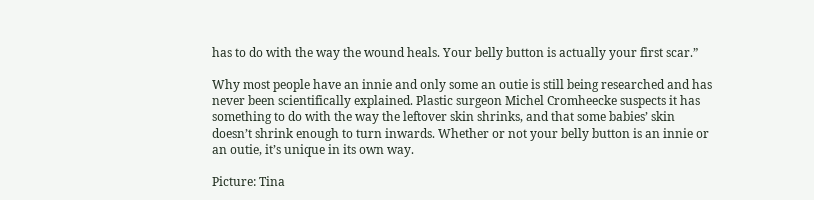has to do with the way the wound heals. Your belly button is actually your first scar.”

Why most people have an innie and only some an outie is still being researched and has never been scientifically explained. Plastic surgeon Michel Cromheecke suspects it has something to do with the way the leftover skin shrinks, and that some babies’ skin doesn’t shrink enough to turn inwards. Whether or not your belly button is an innie or an outie, it’s unique in its own way.

Picture: Tina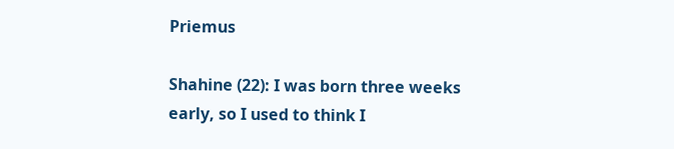Priemus

Shahine (22): I was born three weeks early, so I used to think I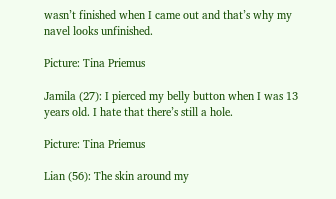wasn’t finished when I came out and that’s why my navel looks unfinished.

Picture: Tina Priemus

Jamila (27): I pierced my belly button when I was 13 years old. I hate that there’s still a hole.

Picture: Tina Priemus

Lian (56): The skin around my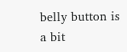belly button is a bit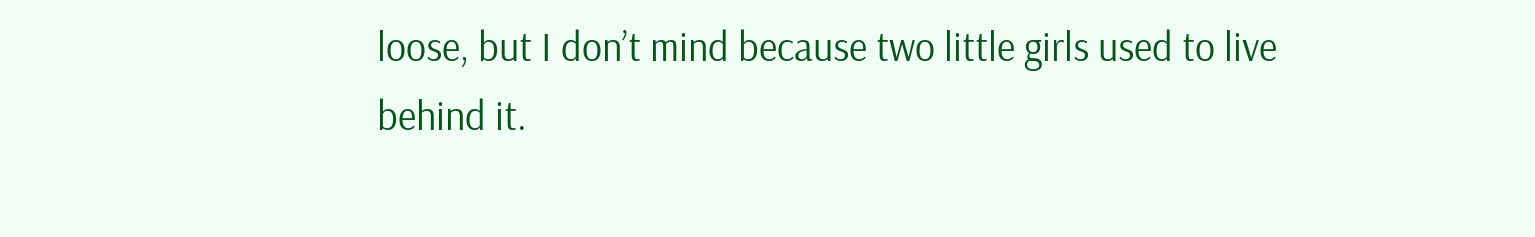loose, but I don’t mind because two little girls used to live behind it.